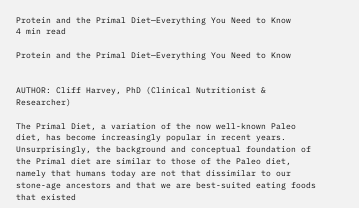Protein and the Primal Diet—Everything You Need to Know
4 min read

Protein and the Primal Diet—Everything You Need to Know


AUTHOR: Cliff Harvey, PhD (Clinical Nutritionist & Researcher)

The Primal Diet, a variation of the now well-known Paleo diet, has become increasingly popular in recent years. Unsurprisingly, the background and conceptual foundation of the Primal diet are similar to those of the Paleo diet, namely that humans today are not that dissimilar to our stone-age ancestors and that we are best-suited eating foods that existed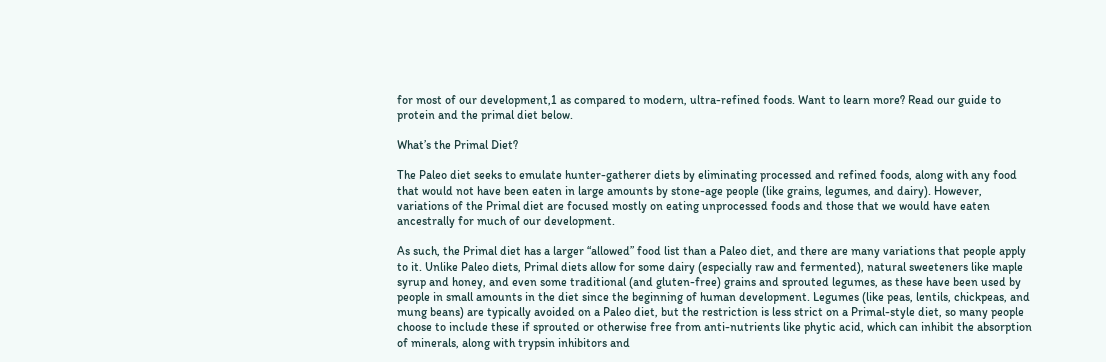for most of our development,1 as compared to modern, ultra-refined foods. Want to learn more? Read our guide to protein and the primal diet below.

What’s the Primal Diet?

The Paleo diet seeks to emulate hunter-gatherer diets by eliminating processed and refined foods, along with any food that would not have been eaten in large amounts by stone-age people (like grains, legumes, and dairy). However, variations of the Primal diet are focused mostly on eating unprocessed foods and those that we would have eaten ancestrally for much of our development.

As such, the Primal diet has a larger “allowed” food list than a Paleo diet, and there are many variations that people apply to it. Unlike Paleo diets, Primal diets allow for some dairy (especially raw and fermented), natural sweeteners like maple syrup and honey, and even some traditional (and gluten-free) grains and sprouted legumes, as these have been used by people in small amounts in the diet since the beginning of human development. Legumes (like peas, lentils, chickpeas, and mung beans) are typically avoided on a Paleo diet, but the restriction is less strict on a Primal-style diet, so many people choose to include these if sprouted or otherwise free from anti-nutrients like phytic acid, which can inhibit the absorption of minerals, along with trypsin inhibitors and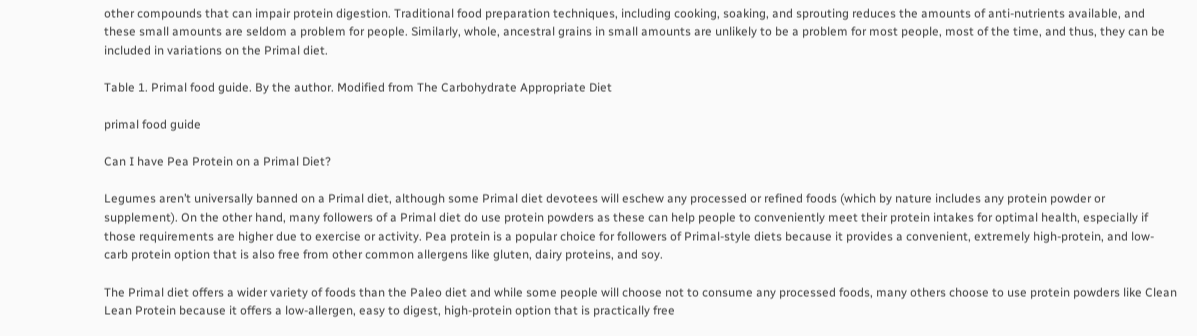other compounds that can impair protein digestion. Traditional food preparation techniques, including cooking, soaking, and sprouting reduces the amounts of anti-nutrients available, and these small amounts are seldom a problem for people. Similarly, whole, ancestral grains in small amounts are unlikely to be a problem for most people, most of the time, and thus, they can be included in variations on the Primal diet.

Table 1. Primal food guide. By the author. Modified from The Carbohydrate Appropriate Diet

primal food guide

Can I have Pea Protein on a Primal Diet?

Legumes aren’t universally banned on a Primal diet, although some Primal diet devotees will eschew any processed or refined foods (which by nature includes any protein powder or supplement). On the other hand, many followers of a Primal diet do use protein powders as these can help people to conveniently meet their protein intakes for optimal health, especially if those requirements are higher due to exercise or activity. Pea protein is a popular choice for followers of Primal-style diets because it provides a convenient, extremely high-protein, and low-carb protein option that is also free from other common allergens like gluten, dairy proteins, and soy.

The Primal diet offers a wider variety of foods than the Paleo diet and while some people will choose not to consume any processed foods, many others choose to use protein powders like Clean Lean Protein because it offers a low-allergen, easy to digest, high-protein option that is practically free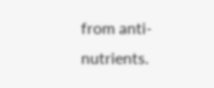from anti-nutrients.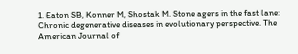1. Eaton SB, Konner M, Shostak M. Stone agers in the fast lane: Chronic degenerative diseases in evolutionary perspective. The American Journal of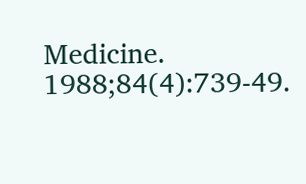Medicine. 1988;84(4):739-49.